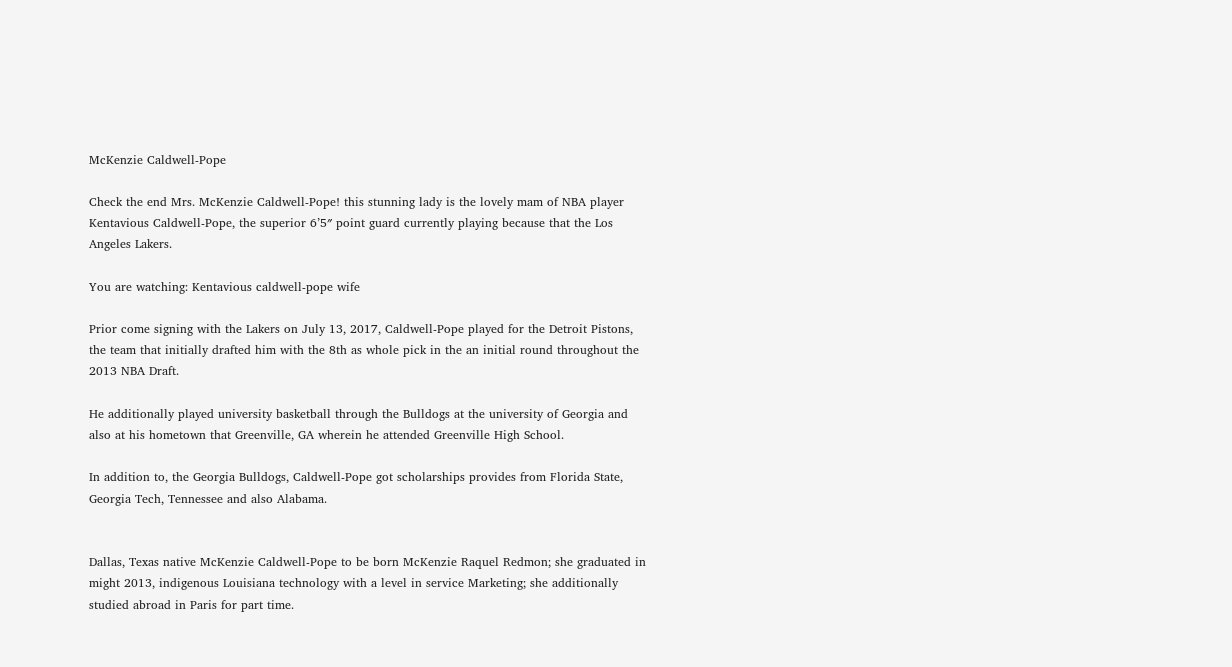McKenzie Caldwell-Pope

Check the end Mrs. McKenzie Caldwell-Pope! this stunning lady is the lovely mam of NBA player Kentavious Caldwell-Pope, the superior 6’5″ point guard currently playing because that the Los Angeles Lakers.

You are watching: Kentavious caldwell-pope wife

Prior come signing with the Lakers on July 13, 2017, Caldwell-Pope played for the Detroit Pistons, the team that initially drafted him with the 8th as whole pick in the an initial round throughout the 2013 NBA Draft.

He additionally played university basketball through the Bulldogs at the university of Georgia and also at his hometown that Greenville, GA wherein he attended Greenville High School.

In addition to, the Georgia Bulldogs, Caldwell-Pope got scholarships provides from Florida State, Georgia Tech, Tennessee and also Alabama.


Dallas, Texas native McKenzie Caldwell-Pope to be born McKenzie Raquel Redmon; she graduated in might 2013, indigenous Louisiana technology with a level in service Marketing; she additionally studied abroad in Paris for part time.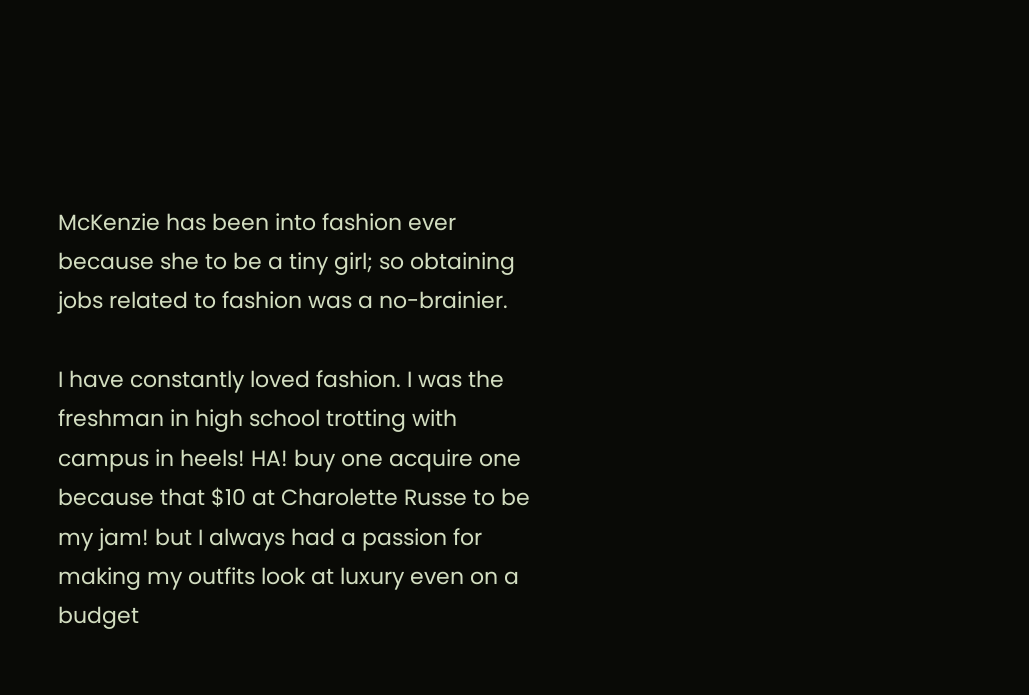McKenzie has been into fashion ever because she to be a tiny girl; so obtaining jobs related to fashion was a no-brainier.

I have constantly loved fashion. I was the freshman in high school trotting with campus in heels! HA! buy one acquire one because that $10 at Charolette Russe to be my jam! but I always had a passion for making my outfits look at luxury even on a budget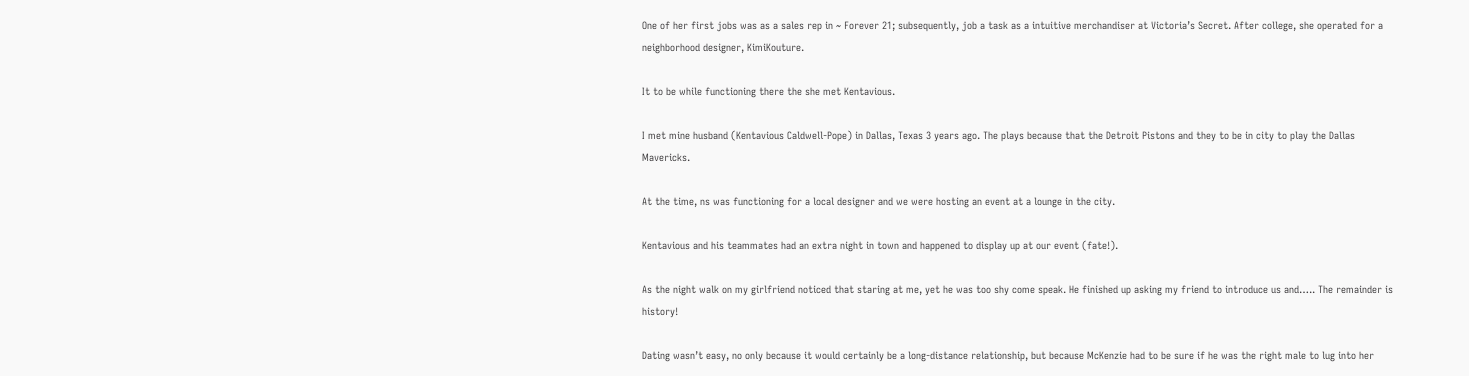One of her first jobs was as a sales rep in ~ Forever 21; subsequently, job a task as a intuitive merchandiser at Victoria’s Secret. After college, she operated for a neighborhood designer, KimiKouture.

It to be while functioning there the she met Kentavious.

I met mine husband (Kentavious Caldwell-Pope) in Dallas, Texas 3 years ago. The plays because that the Detroit Pistons and they to be in city to play the Dallas Mavericks.

At the time, ns was functioning for a local designer and we were hosting an event at a lounge in the city.

Kentavious and his teammates had an extra night in town and happened to display up at our event (fate!).

As the night walk on my girlfriend noticed that staring at me, yet he was too shy come speak. He finished up asking my friend to introduce us and….. The remainder is history!

Dating wasn’t easy, no only because it would certainly be a long-distance relationship, but because McKenzie had to be sure if he was the right male to lug into her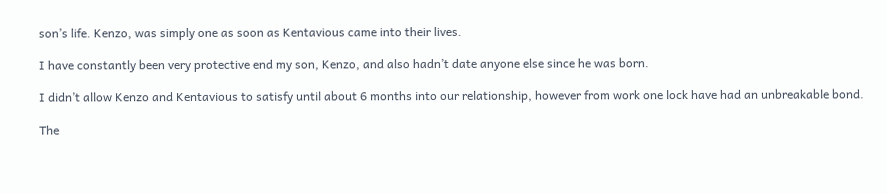son’s life. Kenzo, was simply one as soon as Kentavious came into their lives.

I have constantly been very protective end my son, Kenzo, and also hadn’t date anyone else since he was born.

I didn’t allow Kenzo and Kentavious to satisfy until about 6 months into our relationship, however from work one lock have had an unbreakable bond.

The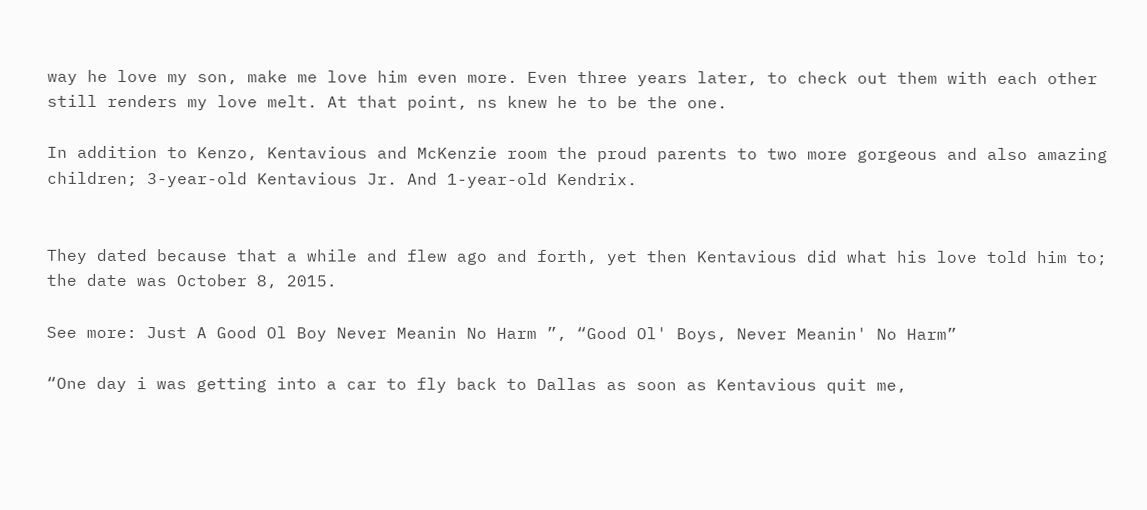way he love my son, make me love him even more. Even three years later, to check out them with each other still renders my love melt. At that point, ns knew he to be the one.

In addition to Kenzo, Kentavious and McKenzie room the proud parents to two more gorgeous and also amazing children; 3-year-old Kentavious Jr. And 1-year-old Kendrix.


They dated because that a while and flew ago and forth, yet then Kentavious did what his love told him to; the date was October 8, 2015.

See more: Just A Good Ol Boy Never Meanin No Harm ”, “Good Ol' Boys, Never Meanin' No Harm”

“One day i was getting into a car to fly back to Dallas as soon as Kentavious quit me,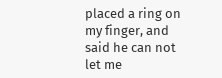placed a ring on my finger, and said he can not let me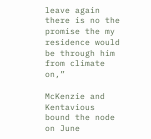leave again there is no the promise the my residence would be through him from climate on,”

McKenzie and Kentavious bound the node on June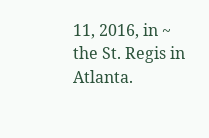11, 2016, in ~ the St. Regis in Atlanta.